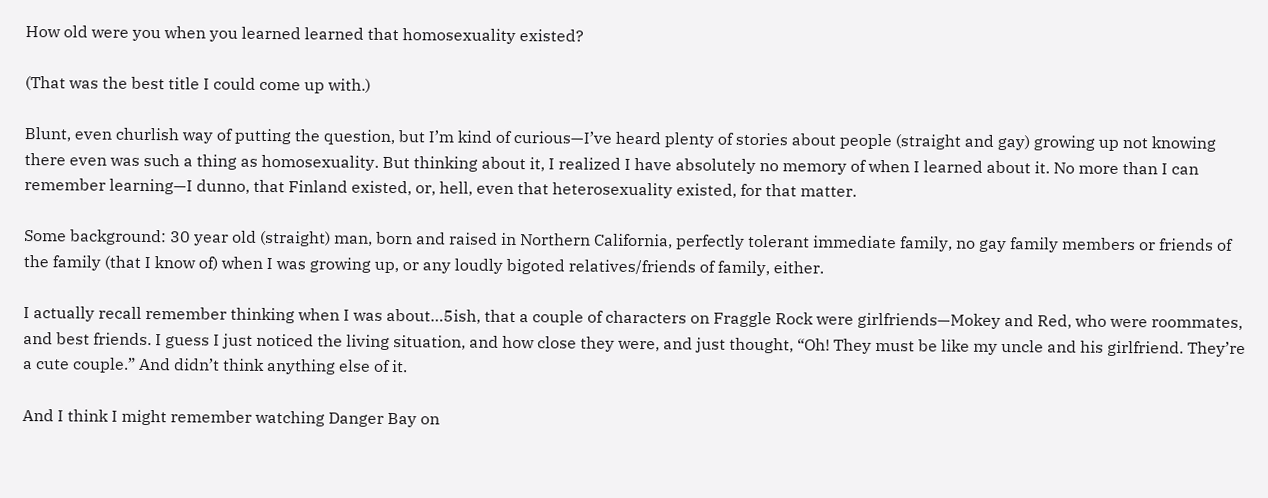How old were you when you learned learned that homosexuality existed?

(That was the best title I could come up with.)

Blunt, even churlish way of putting the question, but I’m kind of curious—I’ve heard plenty of stories about people (straight and gay) growing up not knowing there even was such a thing as homosexuality. But thinking about it, I realized I have absolutely no memory of when I learned about it. No more than I can remember learning—I dunno, that Finland existed, or, hell, even that heterosexuality existed, for that matter.

Some background: 30 year old (straight) man, born and raised in Northern California, perfectly tolerant immediate family, no gay family members or friends of the family (that I know of) when I was growing up, or any loudly bigoted relatives/friends of family, either.

I actually recall remember thinking when I was about…5ish, that a couple of characters on Fraggle Rock were girlfriends—Mokey and Red, who were roommates, and best friends. I guess I just noticed the living situation, and how close they were, and just thought, “Oh! They must be like my uncle and his girlfriend. They’re a cute couple.” And didn’t think anything else of it.

And I think I might remember watching Danger Bay on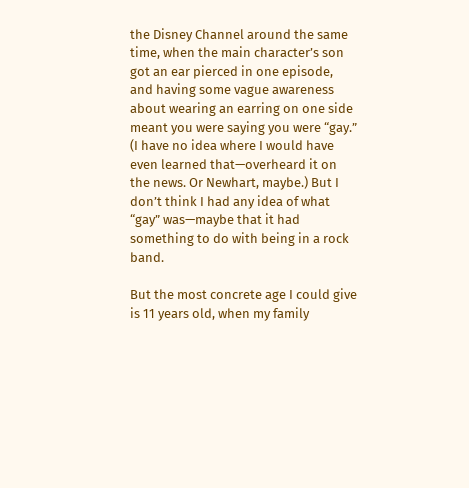the Disney Channel around the same time, when the main character’s son got an ear pierced in one episode, and having some vague awareness about wearing an earring on one side meant you were saying you were “gay.” (I have no idea where I would have even learned that—overheard it on the news. Or Newhart, maybe.) But I don’t think I had any idea of what “gay” was—maybe that it had something to do with being in a rock band.

But the most concrete age I could give is 11 years old, when my family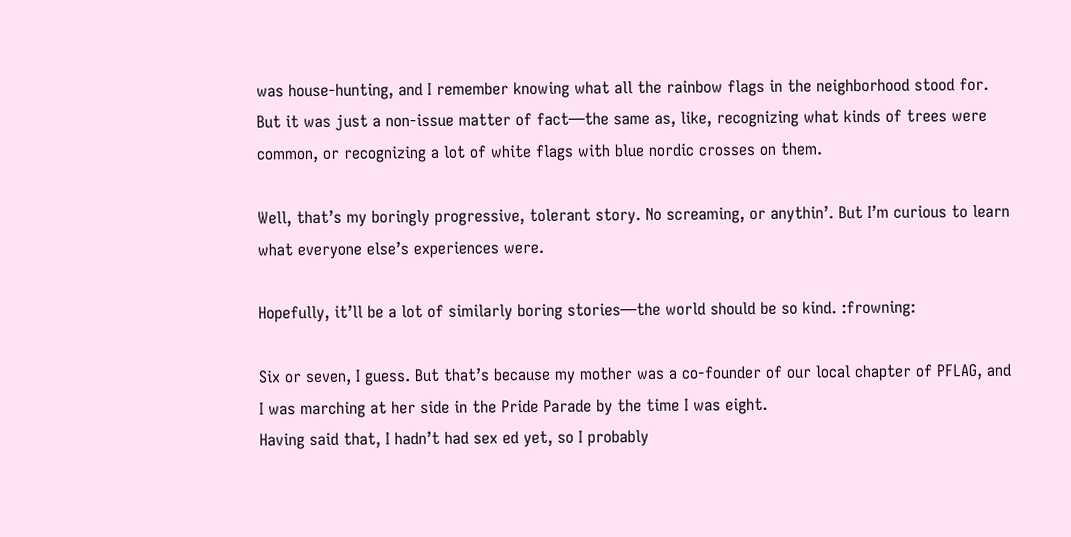was house-hunting, and I remember knowing what all the rainbow flags in the neighborhood stood for. But it was just a non-issue matter of fact—the same as, like, recognizing what kinds of trees were common, or recognizing a lot of white flags with blue nordic crosses on them.

Well, that’s my boringly progressive, tolerant story. No screaming, or anythin’. But I’m curious to learn what everyone else’s experiences were.

Hopefully, it’ll be a lot of similarly boring stories—the world should be so kind. :frowning:

Six or seven, I guess. But that’s because my mother was a co-founder of our local chapter of PFLAG, and I was marching at her side in the Pride Parade by the time I was eight.
Having said that, I hadn’t had sex ed yet, so I probably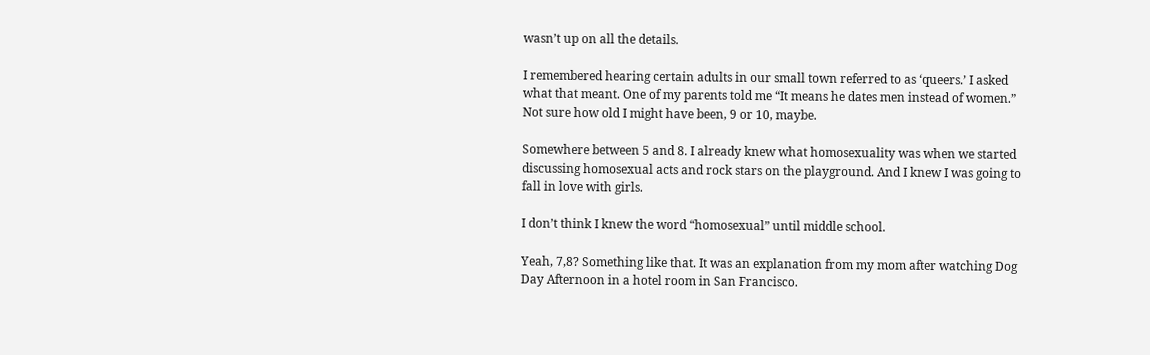wasn’t up on all the details.

I remembered hearing certain adults in our small town referred to as ‘queers.’ I asked what that meant. One of my parents told me “It means he dates men instead of women.” Not sure how old I might have been, 9 or 10, maybe.

Somewhere between 5 and 8. I already knew what homosexuality was when we started discussing homosexual acts and rock stars on the playground. And I knew I was going to fall in love with girls.

I don’t think I knew the word “homosexual” until middle school.

Yeah, 7,8? Something like that. It was an explanation from my mom after watching Dog Day Afternoon in a hotel room in San Francisco.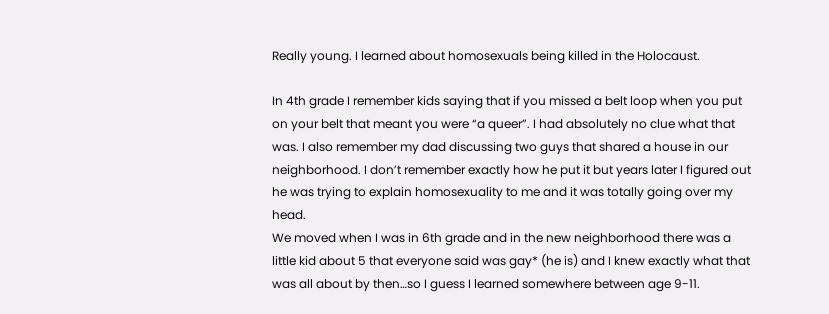Really young. I learned about homosexuals being killed in the Holocaust.

In 4th grade I remember kids saying that if you missed a belt loop when you put on your belt that meant you were “a queer”. I had absolutely no clue what that was. I also remember my dad discussing two guys that shared a house in our neighborhood. I don’t remember exactly how he put it but years later I figured out he was trying to explain homosexuality to me and it was totally going over my head.
We moved when I was in 6th grade and in the new neighborhood there was a little kid about 5 that everyone said was gay* (he is) and I knew exactly what that was all about by then…so I guess I learned somewhere between age 9-11.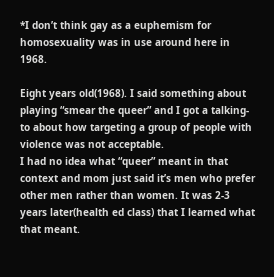*I don’t think gay as a euphemism for homosexuality was in use around here in 1968.

Eight years old(1968). I said something about playing “smear the queer” and I got a talking-to about how targeting a group of people with violence was not acceptable.
I had no idea what “queer” meant in that context and mom just said it’s men who prefer other men rather than women. It was 2-3 years later(health ed class) that I learned what that meant.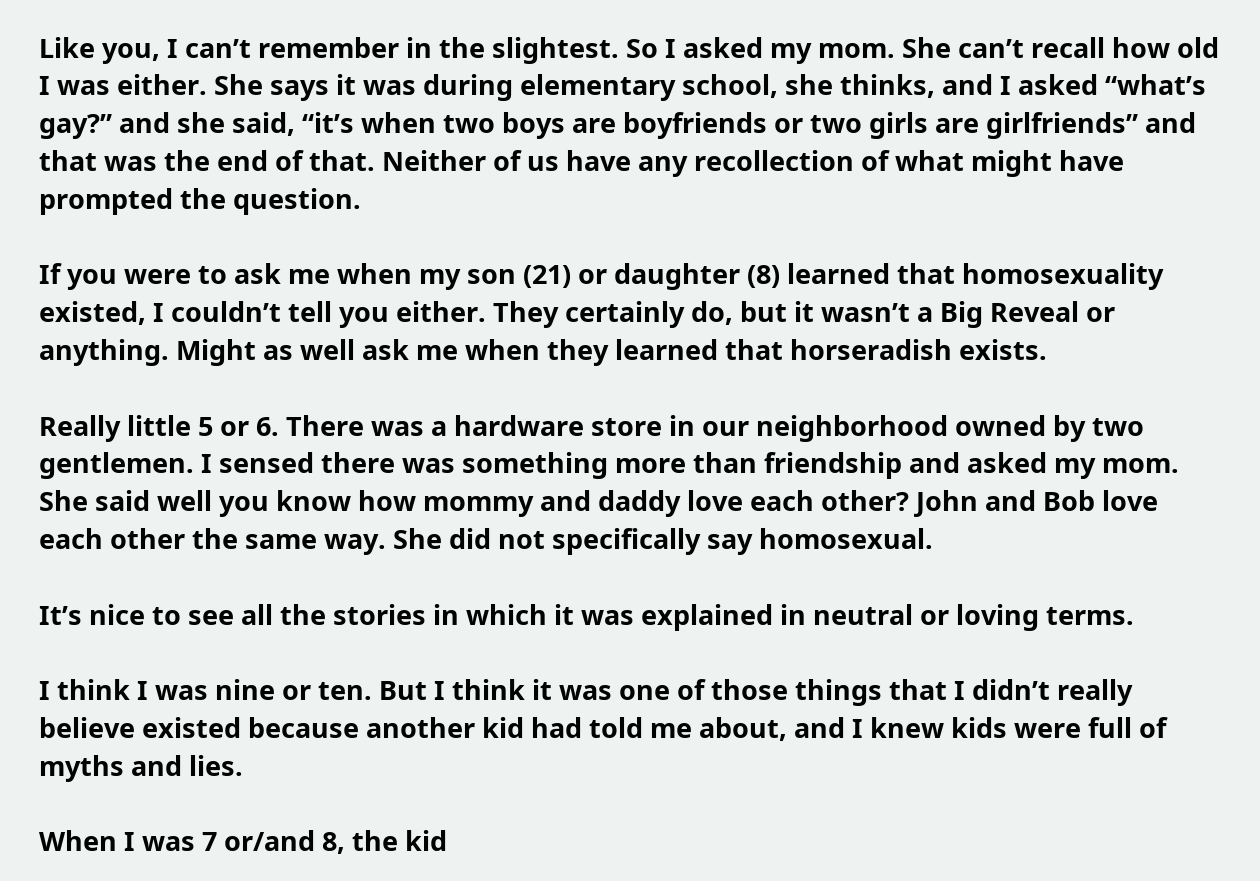Like you, I can’t remember in the slightest. So I asked my mom. She can’t recall how old I was either. She says it was during elementary school, she thinks, and I asked “what’s gay?” and she said, “it’s when two boys are boyfriends or two girls are girlfriends” and that was the end of that. Neither of us have any recollection of what might have prompted the question.

If you were to ask me when my son (21) or daughter (8) learned that homosexuality existed, I couldn’t tell you either. They certainly do, but it wasn’t a Big Reveal or anything. Might as well ask me when they learned that horseradish exists.

Really little 5 or 6. There was a hardware store in our neighborhood owned by two gentlemen. I sensed there was something more than friendship and asked my mom. She said well you know how mommy and daddy love each other? John and Bob love each other the same way. She did not specifically say homosexual.

It’s nice to see all the stories in which it was explained in neutral or loving terms.

I think I was nine or ten. But I think it was one of those things that I didn’t really believe existed because another kid had told me about, and I knew kids were full of myths and lies.

When I was 7 or/and 8, the kid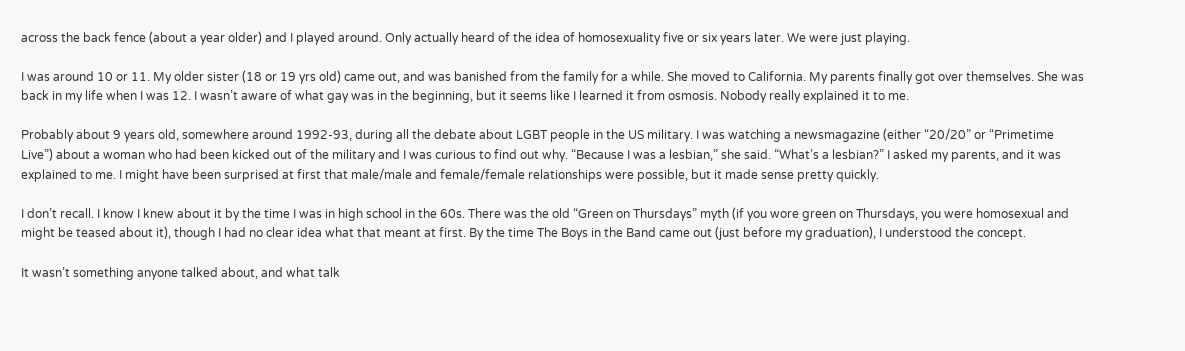across the back fence (about a year older) and I played around. Only actually heard of the idea of homosexuality five or six years later. We were just playing.

I was around 10 or 11. My older sister (18 or 19 yrs old) came out, and was banished from the family for a while. She moved to California. My parents finally got over themselves. She was back in my life when I was 12. I wasn’t aware of what gay was in the beginning, but it seems like I learned it from osmosis. Nobody really explained it to me.

Probably about 9 years old, somewhere around 1992-93, during all the debate about LGBT people in the US military. I was watching a newsmagazine (either “20/20” or “Primetime Live”) about a woman who had been kicked out of the military and I was curious to find out why. “Because I was a lesbian,” she said. “What’s a lesbian?” I asked my parents, and it was explained to me. I might have been surprised at first that male/male and female/female relationships were possible, but it made sense pretty quickly.

I don’t recall. I know I knew about it by the time I was in high school in the 60s. There was the old “Green on Thursdays” myth (if you wore green on Thursdays, you were homosexual and might be teased about it), though I had no clear idea what that meant at first. By the time The Boys in the Band came out (just before my graduation), I understood the concept.

It wasn’t something anyone talked about, and what talk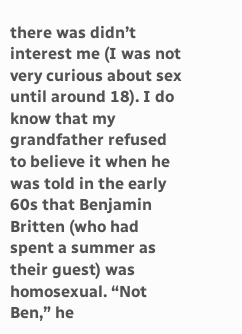there was didn’t interest me (I was not very curious about sex until around 18). I do know that my grandfather refused to believe it when he was told in the early 60s that Benjamin Britten (who had spent a summer as their guest) was homosexual. “Not Ben,” he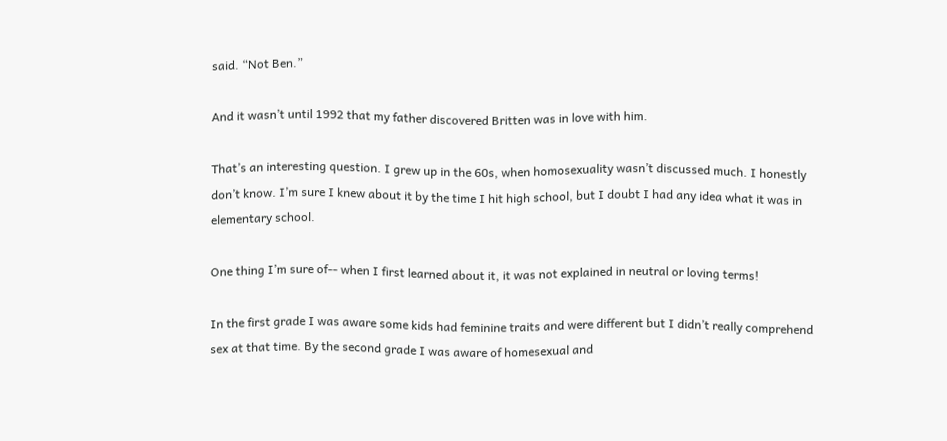said. “Not Ben.”

And it wasn’t until 1992 that my father discovered Britten was in love with him.

That’s an interesting question. I grew up in the 60s, when homosexuality wasn’t discussed much. I honestly don’t know. I’m sure I knew about it by the time I hit high school, but I doubt I had any idea what it was in elementary school.

One thing I’m sure of-- when I first learned about it, it was not explained in neutral or loving terms!

In the first grade I was aware some kids had feminine traits and were different but I didn’t really comprehend sex at that time. By the second grade I was aware of homesexual and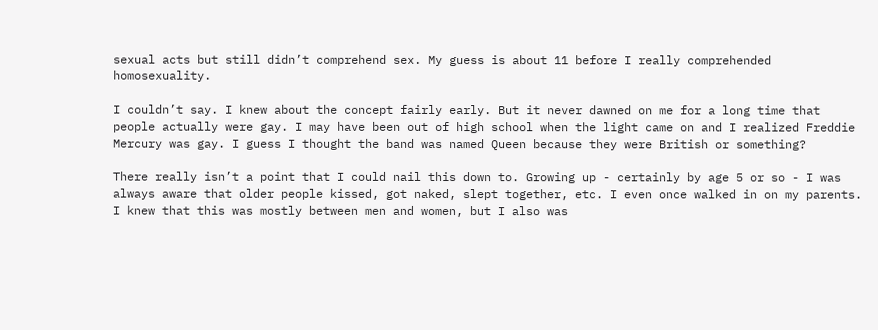sexual acts but still didn’t comprehend sex. My guess is about 11 before I really comprehended homosexuality.

I couldn’t say. I knew about the concept fairly early. But it never dawned on me for a long time that people actually were gay. I may have been out of high school when the light came on and I realized Freddie Mercury was gay. I guess I thought the band was named Queen because they were British or something?

There really isn’t a point that I could nail this down to. Growing up - certainly by age 5 or so - I was always aware that older people kissed, got naked, slept together, etc. I even once walked in on my parents. I knew that this was mostly between men and women, but I also was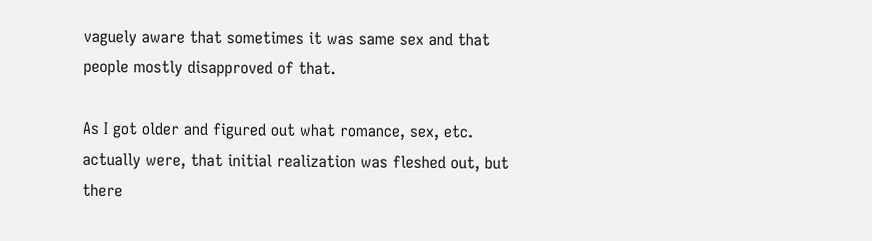vaguely aware that sometimes it was same sex and that people mostly disapproved of that.

As I got older and figured out what romance, sex, etc. actually were, that initial realization was fleshed out, but there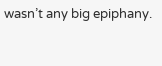wasn’t any big epiphany.